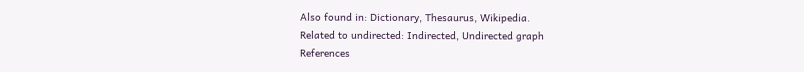Also found in: Dictionary, Thesaurus, Wikipedia.
Related to undirected: Indirected, Undirected graph
References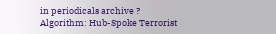in periodicals archive ?
Algorithm: Hub-Spoke Terrorist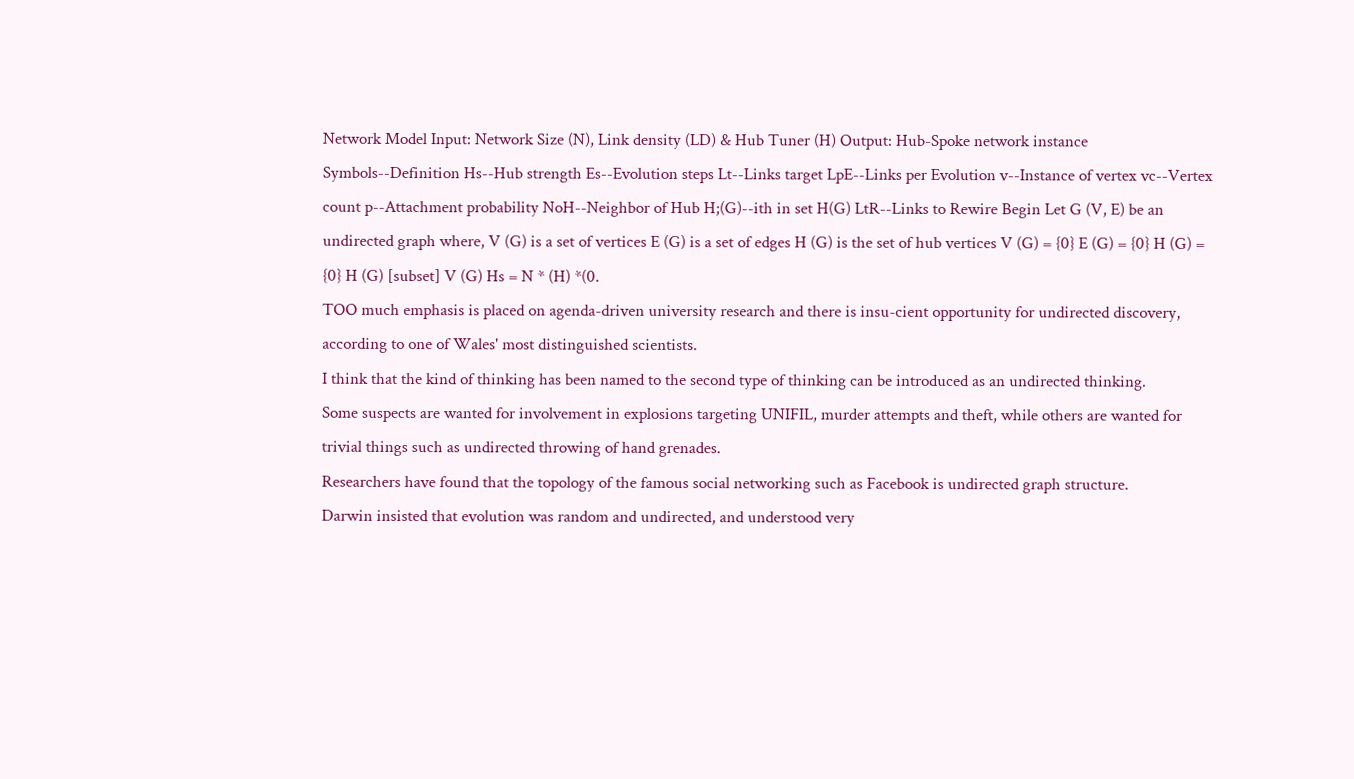Network Model Input: Network Size (N), Link density (LD) & Hub Tuner (H) Output: Hub-Spoke network instance Symbols--Definition Hs--Hub strength Es--Evolution steps Lt--Links target LpE--Links per Evolution v--Instance of vertex vc--Vertex count p--Attachment probability NoH--Neighbor of Hub H;(G)--ith in set H(G) LtR--Links to Rewire Begin Let G (V, E) be an undirected graph where, V (G) is a set of vertices E (G) is a set of edges H (G) is the set of hub vertices V (G) = {0} E (G) = {0} H (G) = {0} H (G) [subset] V (G) Hs = N * (H) *(0.
TOO much emphasis is placed on agenda-driven university research and there is insu-cient opportunity for undirected discovery, according to one of Wales' most distinguished scientists.
I think that the kind of thinking has been named to the second type of thinking can be introduced as an undirected thinking.
Some suspects are wanted for involvement in explosions targeting UNIFIL, murder attempts and theft, while others are wanted for trivial things such as undirected throwing of hand grenades.
Researchers have found that the topology of the famous social networking such as Facebook is undirected graph structure.
Darwin insisted that evolution was random and undirected, and understood very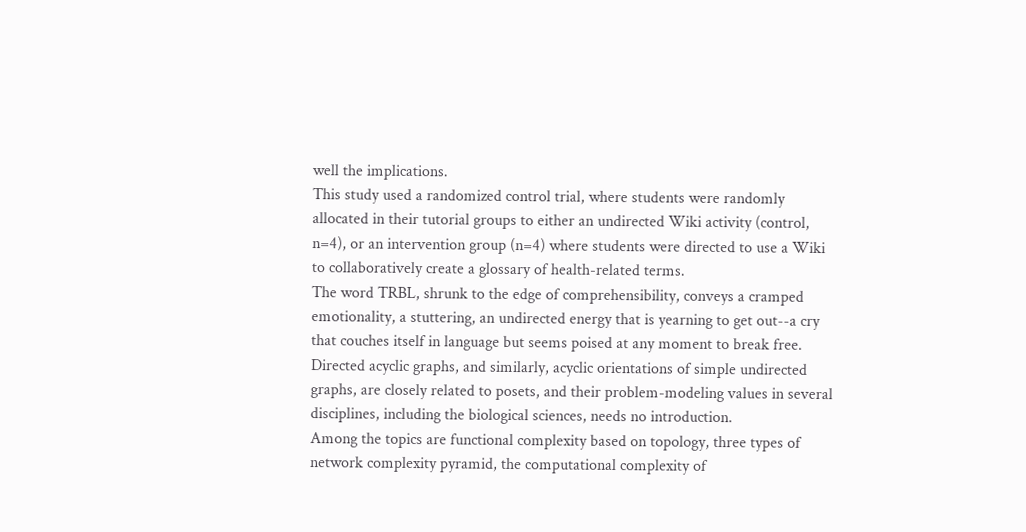well the implications.
This study used a randomized control trial, where students were randomly allocated in their tutorial groups to either an undirected Wiki activity (control, n=4), or an intervention group (n=4) where students were directed to use a Wiki to collaboratively create a glossary of health-related terms.
The word TRBL, shrunk to the edge of comprehensibility, conveys a cramped emotionality, a stuttering, an undirected energy that is yearning to get out--a cry that couches itself in language but seems poised at any moment to break free.
Directed acyclic graphs, and similarly, acyclic orientations of simple undirected graphs, are closely related to posets, and their problem-modeling values in several disciplines, including the biological sciences, needs no introduction.
Among the topics are functional complexity based on topology, three types of network complexity pyramid, the computational complexity of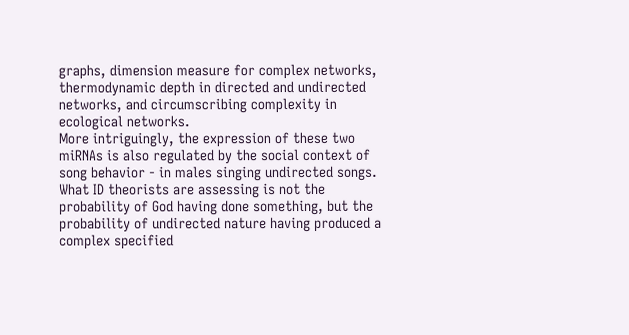graphs, dimension measure for complex networks, thermodynamic depth in directed and undirected networks, and circumscribing complexity in ecological networks.
More intriguingly, the expression of these two miRNAs is also regulated by the social context of song behavior - in males singing undirected songs.
What ID theorists are assessing is not the probability of God having done something, but the probability of undirected nature having produced a complex specified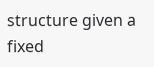structure given a fixed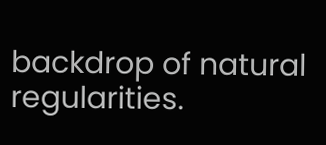backdrop of natural regularities.